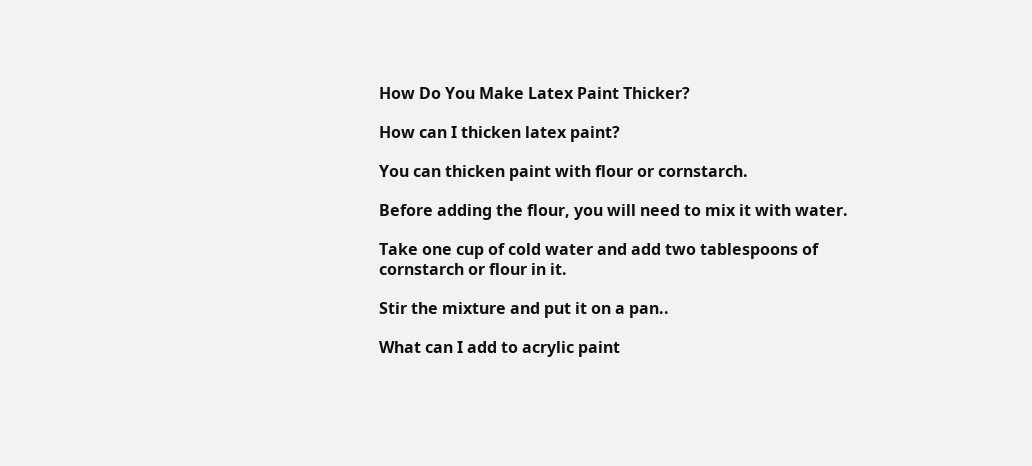How Do You Make Latex Paint Thicker?

How can I thicken latex paint?

You can thicken paint with flour or cornstarch.

Before adding the flour, you will need to mix it with water.

Take one cup of cold water and add two tablespoons of cornstarch or flour in it.

Stir the mixture and put it on a pan..

What can I add to acrylic paint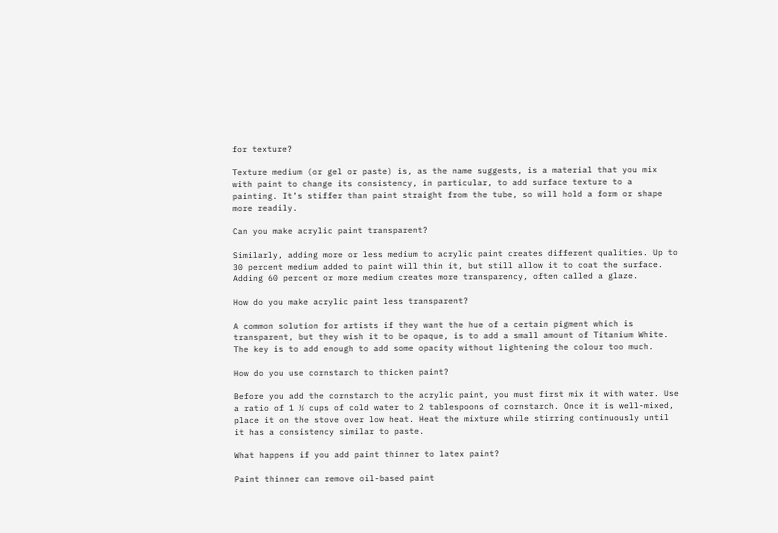for texture?

Texture medium (or gel or paste) is, as the name suggests, is a material that you mix with paint to change its consistency, in particular, to add surface texture to a painting. It’s stiffer than paint straight from the tube, so will hold a form or shape more readily.

Can you make acrylic paint transparent?

Similarly, adding more or less medium to acrylic paint creates different qualities. Up to 30 percent medium added to paint will thin it, but still allow it to coat the surface. Adding 60 percent or more medium creates more transparency, often called a glaze.

How do you make acrylic paint less transparent?

A common solution for artists if they want the hue of a certain pigment which is transparent, but they wish it to be opaque, is to add a small amount of Titanium White. The key is to add enough to add some opacity without lightening the colour too much.

How do you use cornstarch to thicken paint?

Before you add the cornstarch to the acrylic paint, you must first mix it with water. Use a ratio of 1 ½ cups of cold water to 2 tablespoons of cornstarch. Once it is well-mixed, place it on the stove over low heat. Heat the mixture while stirring continuously until it has a consistency similar to paste.

What happens if you add paint thinner to latex paint?

Paint thinner can remove oil-based paint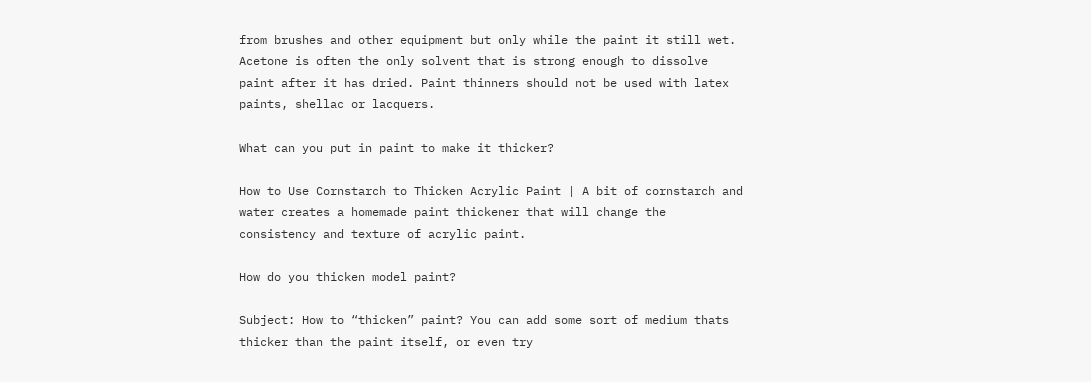from brushes and other equipment but only while the paint it still wet. Acetone is often the only solvent that is strong enough to dissolve paint after it has dried. Paint thinners should not be used with latex paints, shellac or lacquers.

What can you put in paint to make it thicker?

How to Use Cornstarch to Thicken Acrylic Paint | A bit of cornstarch and water creates a homemade paint thickener that will change the consistency and texture of acrylic paint.

How do you thicken model paint?

Subject: How to “thicken” paint? You can add some sort of medium thats thicker than the paint itself, or even try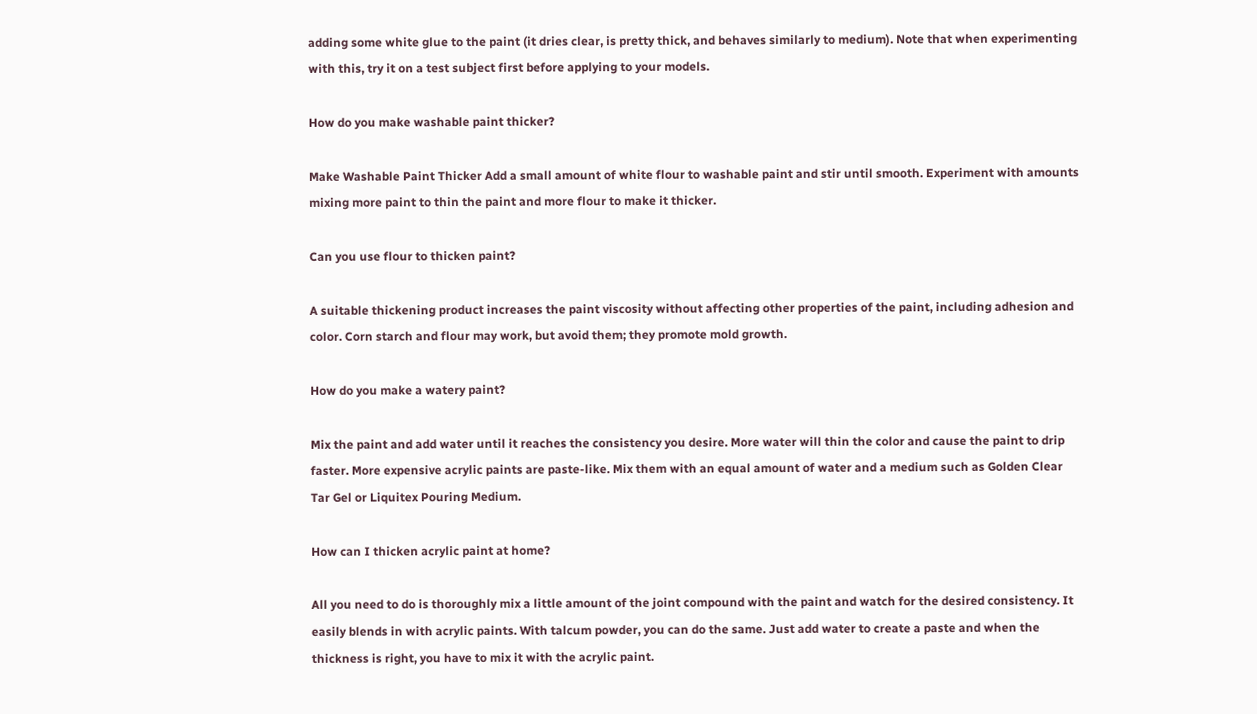adding some white glue to the paint (it dries clear, is pretty thick, and behaves similarly to medium). Note that when experimenting with this, try it on a test subject first before applying to your models.

How do you make washable paint thicker?

Make Washable Paint Thicker Add a small amount of white flour to washable paint and stir until smooth. Experiment with amounts mixing more paint to thin the paint and more flour to make it thicker.

Can you use flour to thicken paint?

A suitable thickening product increases the paint viscosity without affecting other properties of the paint, including adhesion and color. Corn starch and flour may work, but avoid them; they promote mold growth.

How do you make a watery paint?

Mix the paint and add water until it reaches the consistency you desire. More water will thin the color and cause the paint to drip faster. More expensive acrylic paints are paste-like. Mix them with an equal amount of water and a medium such as Golden Clear Tar Gel or Liquitex Pouring Medium.

How can I thicken acrylic paint at home?

All you need to do is thoroughly mix a little amount of the joint compound with the paint and watch for the desired consistency. It easily blends in with acrylic paints. With talcum powder, you can do the same. Just add water to create a paste and when the thickness is right, you have to mix it with the acrylic paint.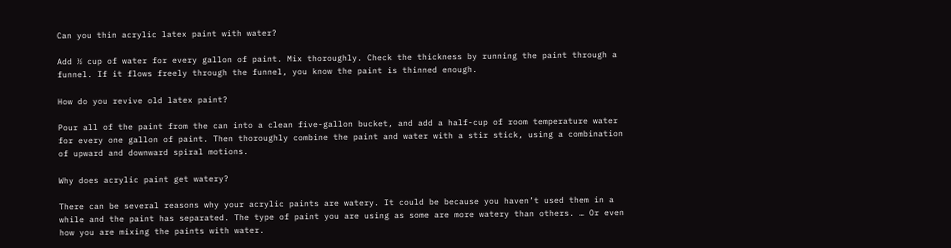Can you thin acrylic latex paint with water?

Add ½ cup of water for every gallon of paint. Mix thoroughly. Check the thickness by running the paint through a funnel. If it flows freely through the funnel, you know the paint is thinned enough.

How do you revive old latex paint?

Pour all of the paint from the can into a clean five-gallon bucket, and add a half-cup of room temperature water for every one gallon of paint. Then thoroughly combine the paint and water with a stir stick, using a combination of upward and downward spiral motions.

Why does acrylic paint get watery?

There can be several reasons why your acrylic paints are watery. It could be because you haven’t used them in a while and the paint has separated. The type of paint you are using as some are more watery than others. … Or even how you are mixing the paints with water.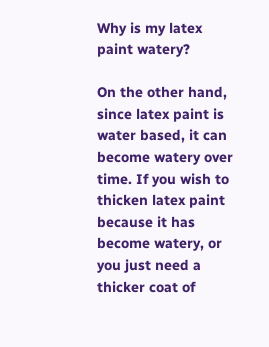Why is my latex paint watery?

On the other hand, since latex paint is water based, it can become watery over time. If you wish to thicken latex paint because it has become watery, or you just need a thicker coat of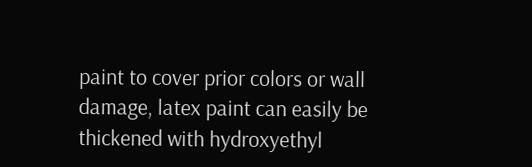paint to cover prior colors or wall damage, latex paint can easily be thickened with hydroxyethyl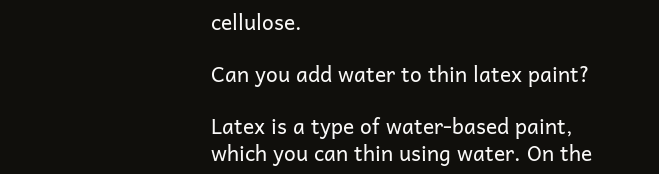cellulose.

Can you add water to thin latex paint?

Latex is a type of water-based paint, which you can thin using water. On the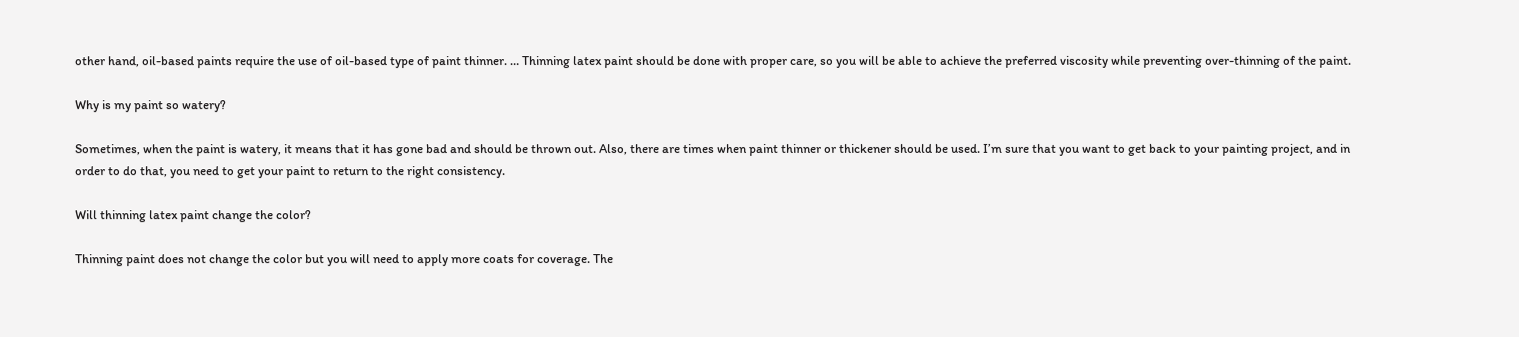other hand, oil-based paints require the use of oil-based type of paint thinner. … Thinning latex paint should be done with proper care, so you will be able to achieve the preferred viscosity while preventing over-thinning of the paint.

Why is my paint so watery?

Sometimes, when the paint is watery, it means that it has gone bad and should be thrown out. Also, there are times when paint thinner or thickener should be used. I’m sure that you want to get back to your painting project, and in order to do that, you need to get your paint to return to the right consistency.

Will thinning latex paint change the color?

Thinning paint does not change the color but you will need to apply more coats for coverage. The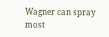Wagner can spray most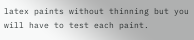latex paints without thinning but you will have to test each paint.